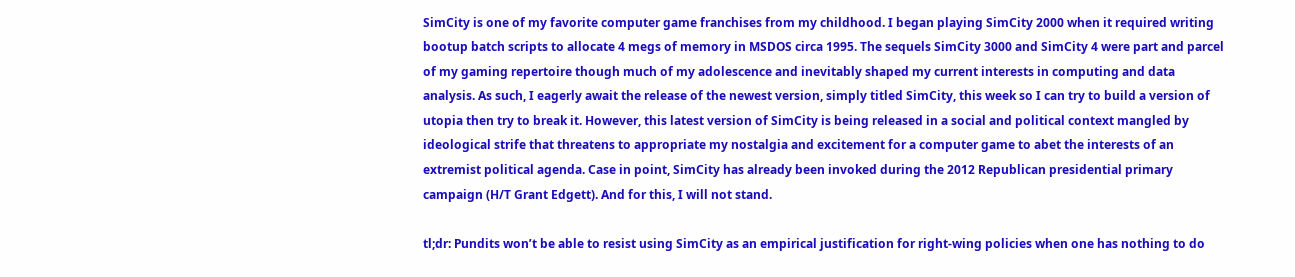SimCity is one of my favorite computer game franchises from my childhood. I began playing SimCity 2000 when it required writing bootup batch scripts to allocate 4 megs of memory in MSDOS circa 1995. The sequels SimCity 3000 and SimCity 4 were part and parcel of my gaming repertoire though much of my adolescence and inevitably shaped my current interests in computing and data analysis. As such, I eagerly await the release of the newest version, simply titled SimCity, this week so I can try to build a version of utopia then try to break it. However, this latest version of SimCity is being released in a social and political context mangled by ideological strife that threatens to appropriate my nostalgia and excitement for a computer game to abet the interests of an extremist political agenda. Case in point, SimCity has already been invoked during the 2012 Republican presidential primary campaign (H/T Grant Edgett). And for this, I will not stand.

tl;dr: Pundits won’t be able to resist using SimCity as an empirical justification for right-wing policies when one has nothing to do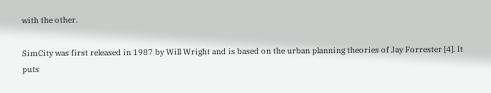with the other.

SimCity was first released in 1987 by Will Wright and is based on the urban planning theories of Jay Forrester [4]. It puts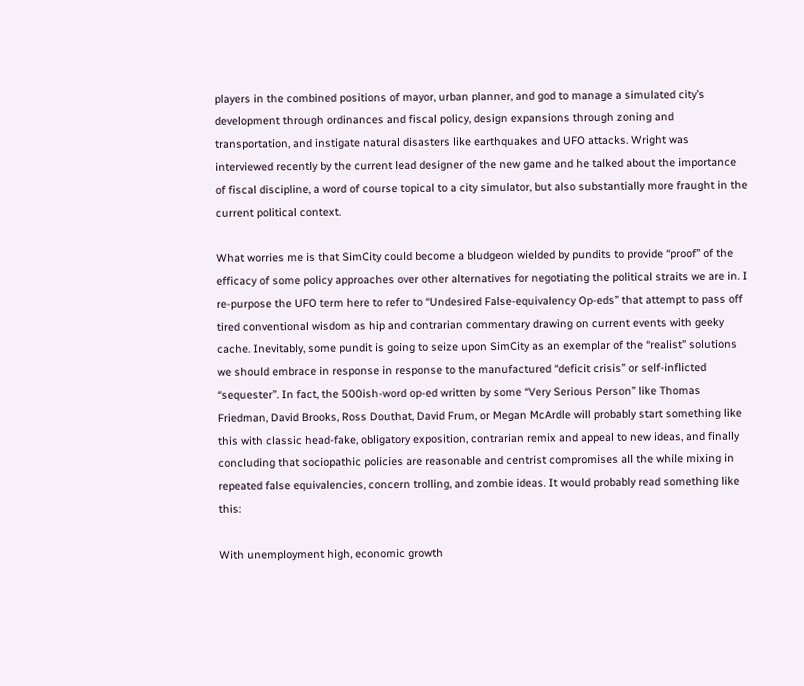players in the combined positions of mayor, urban planner, and god to manage a simulated city’s development through ordinances and fiscal policy, design expansions through zoning and transportation, and instigate natural disasters like earthquakes and UFO attacks. Wright was interviewed recently by the current lead designer of the new game and he talked about the importance of fiscal discipline, a word of course topical to a city simulator, but also substantially more fraught in the current political context.

What worries me is that SimCity could become a bludgeon wielded by pundits to provide “proof” of the efficacy of some policy approaches over other alternatives for negotiating the political straits we are in. I re-purpose the UFO term here to refer to “Undesired False-equivalency Op-eds” that attempt to pass off tired conventional wisdom as hip and contrarian commentary drawing on current events with geeky cache. Inevitably, some pundit is going to seize upon SimCity as an exemplar of the “realist” solutions we should embrace in response in response to the manufactured “deficit crisis” or self-inflicted “sequester”. In fact, the 500ish-word op-ed written by some “Very Serious Person” like Thomas Friedman, David Brooks, Ross Douthat, David Frum, or Megan McArdle will probably start something like this with classic head-fake, obligatory exposition, contrarian remix and appeal to new ideas, and finally concluding that sociopathic policies are reasonable and centrist compromises all the while mixing in repeated false equivalencies, concern trolling, and zombie ideas. It would probably read something like this:

With unemployment high, economic growth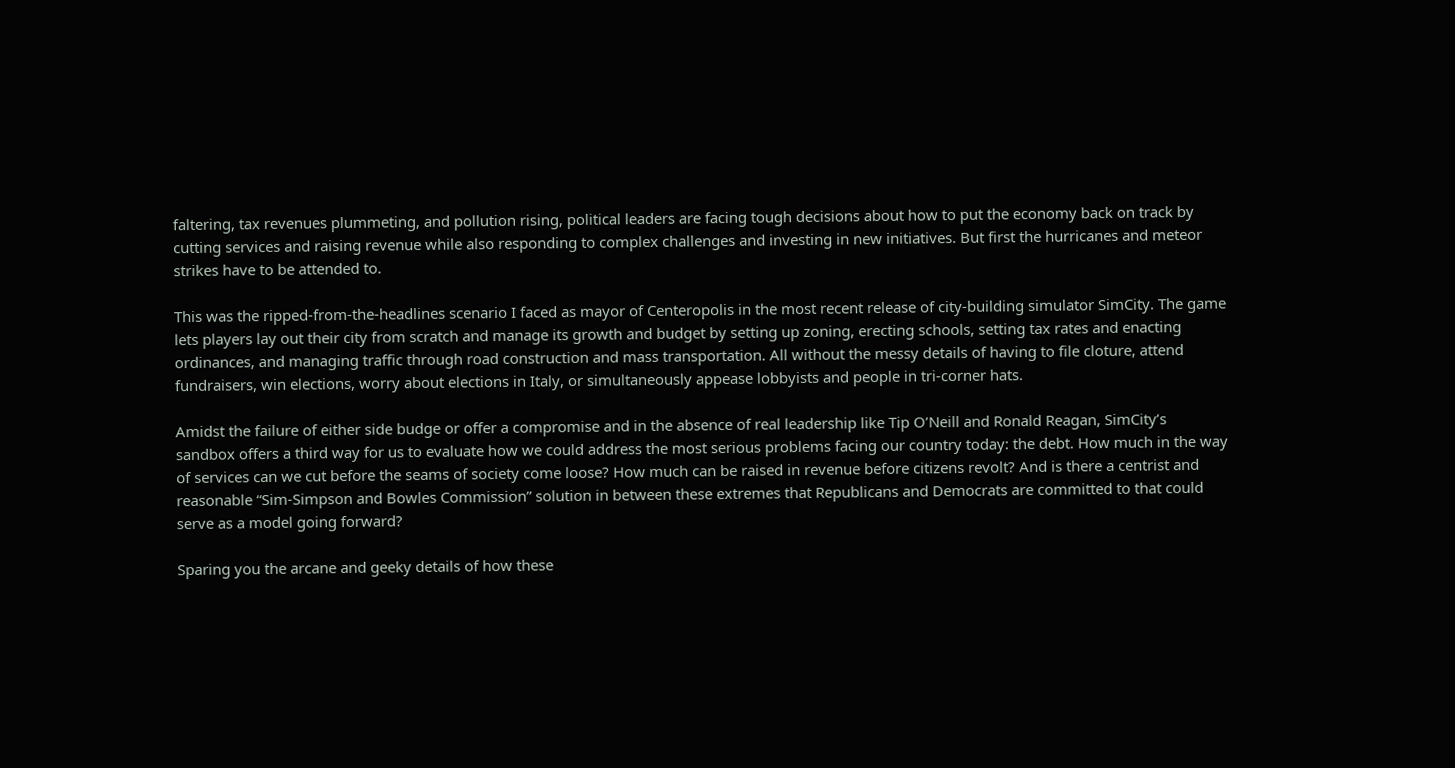faltering, tax revenues plummeting, and pollution rising, political leaders are facing tough decisions about how to put the economy back on track by cutting services and raising revenue while also responding to complex challenges and investing in new initiatives. But first the hurricanes and meteor strikes have to be attended to.

This was the ripped-from-the-headlines scenario I faced as mayor of Centeropolis in the most recent release of city-building simulator SimCity. The game lets players lay out their city from scratch and manage its growth and budget by setting up zoning, erecting schools, setting tax rates and enacting ordinances, and managing traffic through road construction and mass transportation. All without the messy details of having to file cloture, attend fundraisers, win elections, worry about elections in Italy, or simultaneously appease lobbyists and people in tri-corner hats.

Amidst the failure of either side budge or offer a compromise and in the absence of real leadership like Tip O’Neill and Ronald Reagan, SimCity’s sandbox offers a third way for us to evaluate how we could address the most serious problems facing our country today: the debt. How much in the way of services can we cut before the seams of society come loose? How much can be raised in revenue before citizens revolt? And is there a centrist and reasonable “Sim-Simpson and Bowles Commission” solution in between these extremes that Republicans and Democrats are committed to that could serve as a model going forward?

Sparing you the arcane and geeky details of how these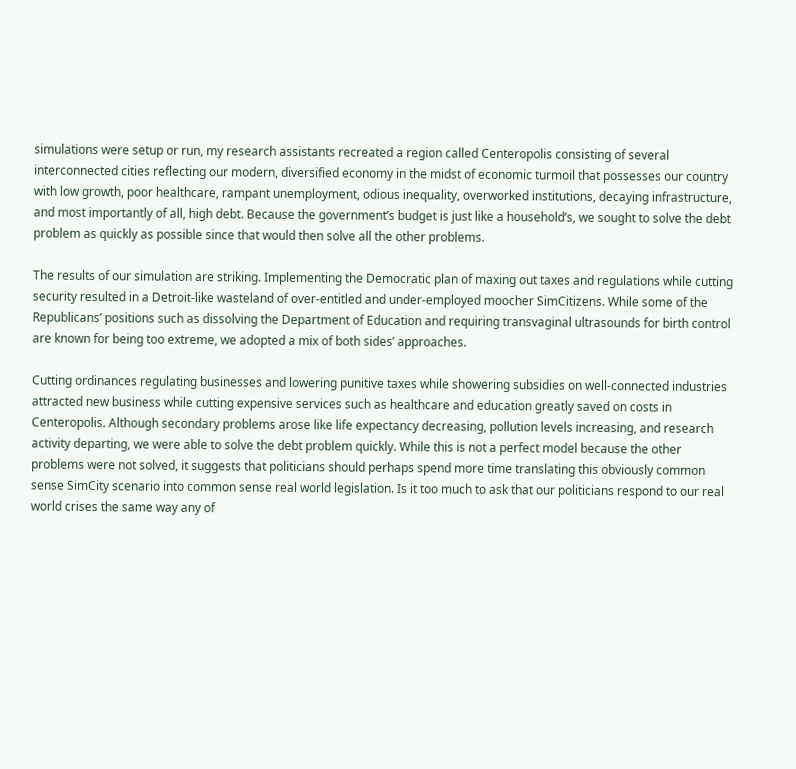simulations were setup or run, my research assistants recreated a region called Centeropolis consisting of several interconnected cities reflecting our modern, diversified economy in the midst of economic turmoil that possesses our country with low growth, poor healthcare, rampant unemployment, odious inequality, overworked institutions, decaying infrastructure, and most importantly of all, high debt. Because the government’s budget is just like a household’s, we sought to solve the debt problem as quickly as possible since that would then solve all the other problems.

The results of our simulation are striking. Implementing the Democratic plan of maxing out taxes and regulations while cutting security resulted in a Detroit-like wasteland of over-entitled and under-employed moocher SimCitizens. While some of the Republicans’ positions such as dissolving the Department of Education and requiring transvaginal ultrasounds for birth control are known for being too extreme, we adopted a mix of both sides’ approaches.

Cutting ordinances regulating businesses and lowering punitive taxes while showering subsidies on well-connected industries attracted new business while cutting expensive services such as healthcare and education greatly saved on costs in Centeropolis. Although secondary problems arose like life expectancy decreasing, pollution levels increasing, and research activity departing, we were able to solve the debt problem quickly. While this is not a perfect model because the other problems were not solved, it suggests that politicians should perhaps spend more time translating this obviously common sense SimCity scenario into common sense real world legislation. Is it too much to ask that our politicians respond to our real world crises the same way any of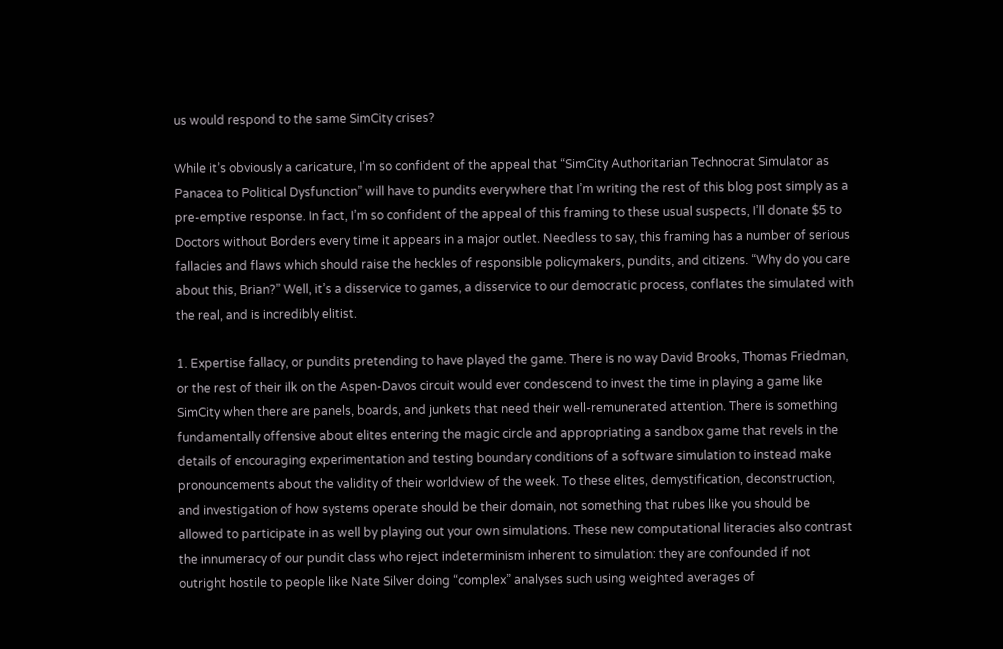us would respond to the same SimCity crises?

While it’s obviously a caricature, I’m so confident of the appeal that “SimCity Authoritarian Technocrat Simulator as Panacea to Political Dysfunction” will have to pundits everywhere that I’m writing the rest of this blog post simply as a pre-emptive response. In fact, I’m so confident of the appeal of this framing to these usual suspects, I’ll donate $5 to Doctors without Borders every time it appears in a major outlet. Needless to say, this framing has a number of serious fallacies and flaws which should raise the heckles of responsible policymakers, pundits, and citizens. “Why do you care about this, Brian?” Well, it’s a disservice to games, a disservice to our democratic process, conflates the simulated with the real, and is incredibly elitist.

1. Expertise fallacy, or pundits pretending to have played the game. There is no way David Brooks, Thomas Friedman, or the rest of their ilk on the Aspen-Davos circuit would ever condescend to invest the time in playing a game like SimCity when there are panels, boards, and junkets that need their well-remunerated attention. There is something fundamentally offensive about elites entering the magic circle and appropriating a sandbox game that revels in the details of encouraging experimentation and testing boundary conditions of a software simulation to instead make pronouncements about the validity of their worldview of the week. To these elites, demystification, deconstruction, and investigation of how systems operate should be their domain, not something that rubes like you should be allowed to participate in as well by playing out your own simulations. These new computational literacies also contrast the innumeracy of our pundit class who reject indeterminism inherent to simulation: they are confounded if not outright hostile to people like Nate Silver doing “complex” analyses such using weighted averages of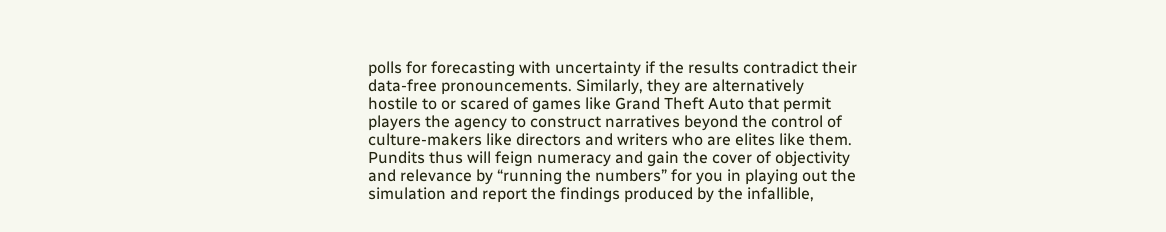polls for forecasting with uncertainty if the results contradict their data-free pronouncements. Similarly, they are alternatively hostile to or scared of games like Grand Theft Auto that permit players the agency to construct narratives beyond the control of culture-makers like directors and writers who are elites like them. Pundits thus will feign numeracy and gain the cover of objectivity and relevance by “running the numbers” for you in playing out the simulation and report the findings produced by the infallible,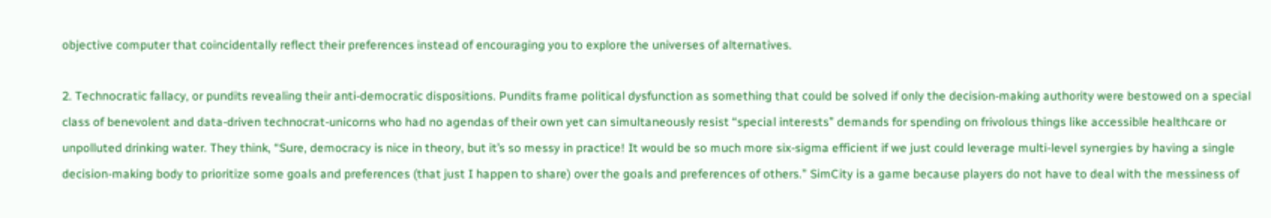objective computer that coincidentally reflect their preferences instead of encouraging you to explore the universes of alternatives.

2. Technocratic fallacy, or pundits revealing their anti-democratic dispositions. Pundits frame political dysfunction as something that could be solved if only the decision-making authority were bestowed on a special class of benevolent and data-driven technocrat-unicorns who had no agendas of their own yet can simultaneously resist “special interests” demands for spending on frivolous things like accessible healthcare or unpolluted drinking water. They think, “Sure, democracy is nice in theory, but it’s so messy in practice! It would be so much more six-sigma efficient if we just could leverage multi-level synergies by having a single decision-making body to prioritize some goals and preferences (that just I happen to share) over the goals and preferences of others.” SimCity is a game because players do not have to deal with the messiness of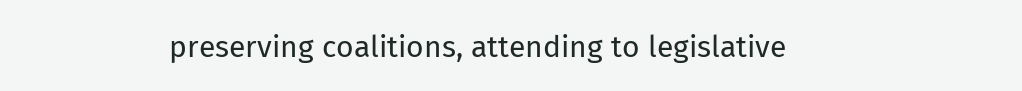preserving coalitions, attending to legislative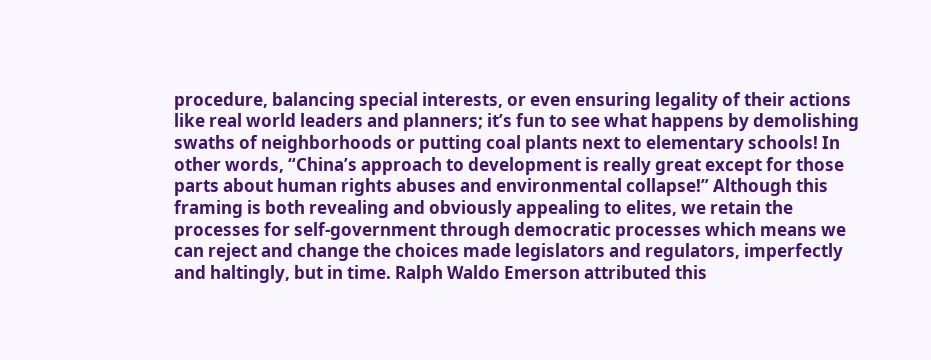procedure, balancing special interests, or even ensuring legality of their actions like real world leaders and planners; it’s fun to see what happens by demolishing swaths of neighborhoods or putting coal plants next to elementary schools! In other words, “China’s approach to development is really great except for those parts about human rights abuses and environmental collapse!” Although this framing is both revealing and obviously appealing to elites, we retain the processes for self-government through democratic processes which means we can reject and change the choices made legislators and regulators, imperfectly and haltingly, but in time. Ralph Waldo Emerson attributed this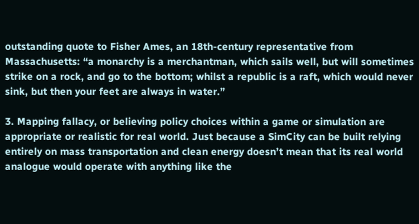outstanding quote to Fisher Ames, an 18th-century representative from Massachusetts: “a monarchy is a merchantman, which sails well, but will sometimes strike on a rock, and go to the bottom; whilst a republic is a raft, which would never sink, but then your feet are always in water.”

3. Mapping fallacy, or believing policy choices within a game or simulation are appropriate or realistic for real world. Just because a SimCity can be built relying entirely on mass transportation and clean energy doesn’t mean that its real world analogue would operate with anything like the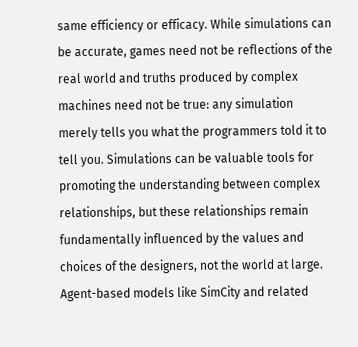same efficiency or efficacy. While simulations can be accurate, games need not be reflections of the real world and truths produced by complex machines need not be true: any simulation merely tells you what the programmers told it to tell you. Simulations can be valuable tools for promoting the understanding between complex relationships, but these relationships remain fundamentally influenced by the values and choices of the designers, not the world at large. Agent-based models like SimCity and related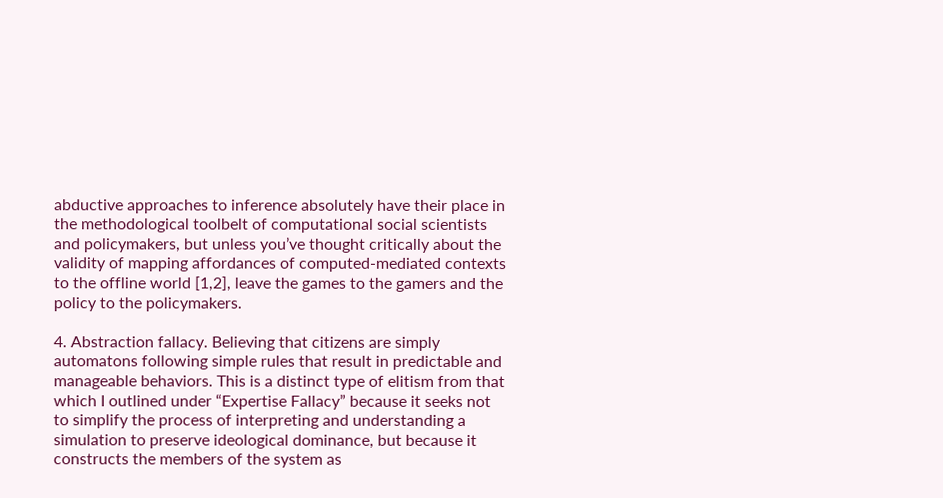abductive approaches to inference absolutely have their place in the methodological toolbelt of computational social scientists and policymakers, but unless you’ve thought critically about the validity of mapping affordances of computed-mediated contexts to the offline world [1,2], leave the games to the gamers and the policy to the policymakers.

4. Abstraction fallacy. Believing that citizens are simply automatons following simple rules that result in predictable and manageable behaviors. This is a distinct type of elitism from that which I outlined under “Expertise Fallacy” because it seeks not to simplify the process of interpreting and understanding a simulation to preserve ideological dominance, but because it constructs the members of the system as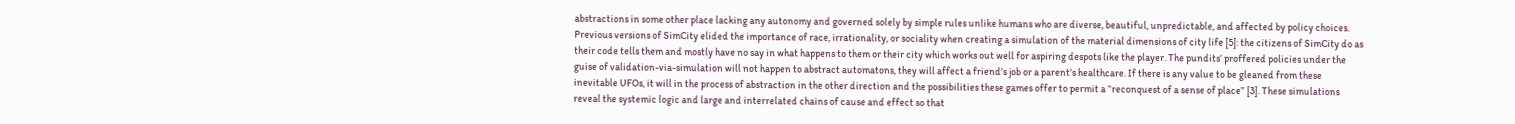abstractions in some other place lacking any autonomy and governed solely by simple rules unlike humans who are diverse, beautiful, unpredictable, and affected by policy choices. Previous versions of SimCity elided the importance of race, irrationality, or sociality when creating a simulation of the material dimensions of city life [5]: the citizens of SimCity do as their code tells them and mostly have no say in what happens to them or their city which works out well for aspiring despots like the player. The pundits’ proffered policies under the guise of validation-via-simulation will not happen to abstract automatons, they will affect a friend’s job or a parent’s healthcare. If there is any value to be gleaned from these inevitable UFOs, it will in the process of abstraction in the other direction and the possibilities these games offer to permit a “reconquest of a sense of place” [3]. These simulations reveal the systemic logic and large and interrelated chains of cause and effect so that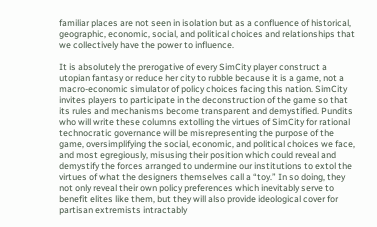familiar places are not seen in isolation but as a confluence of historical, geographic, economic, social, and political choices and relationships that we collectively have the power to influence.

It is absolutely the prerogative of every SimCity player construct a utopian fantasy or reduce her city to rubble because it is a game, not a macro-economic simulator of policy choices facing this nation. SimCity invites players to participate in the deconstruction of the game so that its rules and mechanisms become transparent and demystified. Pundits who will write these columns extolling the virtues of SimCity for rational technocratic governance will be misrepresenting the purpose of the game, oversimplifying the social, economic, and political choices we face, and most egregiously, misusing their position which could reveal and demystify the forces arranged to undermine our institutions to extol the virtues of what the designers themselves call a “toy.” In so doing, they not only reveal their own policy preferences which inevitably serve to benefit elites like them, but they will also provide ideological cover for partisan extremists intractably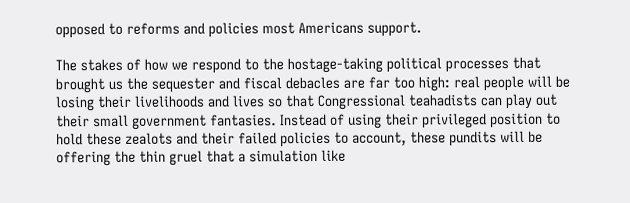opposed to reforms and policies most Americans support.

The stakes of how we respond to the hostage-taking political processes that brought us the sequester and fiscal debacles are far too high: real people will be losing their livelihoods and lives so that Congressional teahadists can play out their small government fantasies. Instead of using their privileged position to hold these zealots and their failed policies to account, these pundits will be offering the thin gruel that a simulation like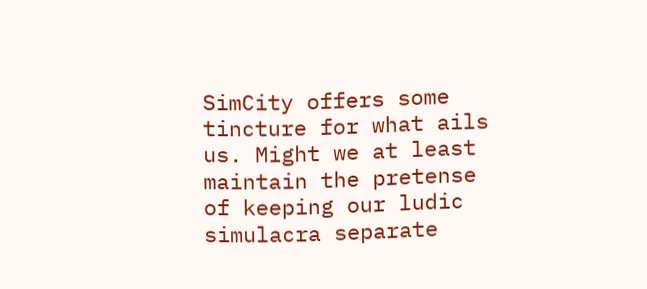SimCity offers some tincture for what ails us. Might we at least maintain the pretense of keeping our ludic simulacra separate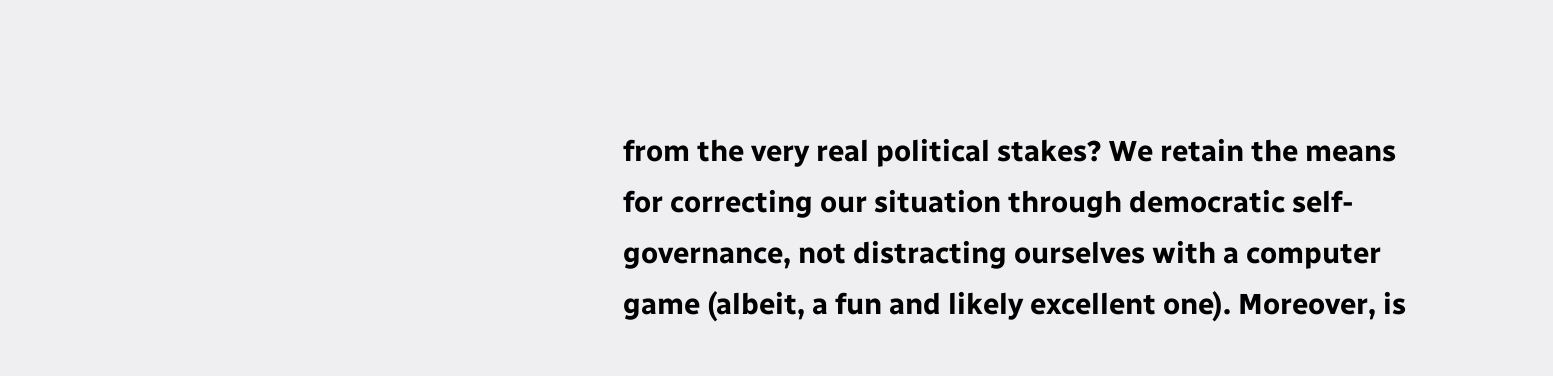from the very real political stakes? We retain the means for correcting our situation through democratic self-governance, not distracting ourselves with a computer game (albeit, a fun and likely excellent one). Moreover, is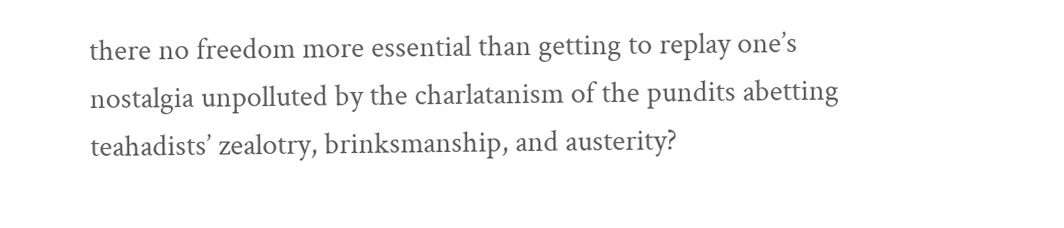there no freedom more essential than getting to replay one’s nostalgia unpolluted by the charlatanism of the pundits abetting teahadists’ zealotry, brinksmanship, and austerity?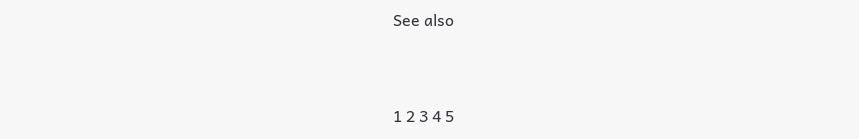See also


1 2 3 4 5